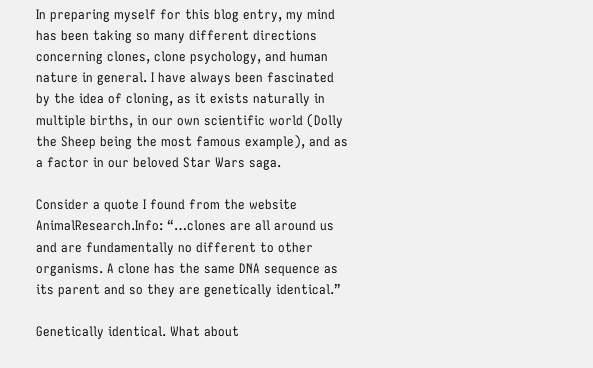In preparing myself for this blog entry, my mind has been taking so many different directions concerning clones, clone psychology, and human nature in general. I have always been fascinated by the idea of cloning, as it exists naturally in multiple births, in our own scientific world (Dolly the Sheep being the most famous example), and as a factor in our beloved Star Wars saga.

Consider a quote I found from the website AnimalResearch.Info: “…clones are all around us and are fundamentally no different to other organisms. A clone has the same DNA sequence as its parent and so they are genetically identical.”

Genetically identical. What about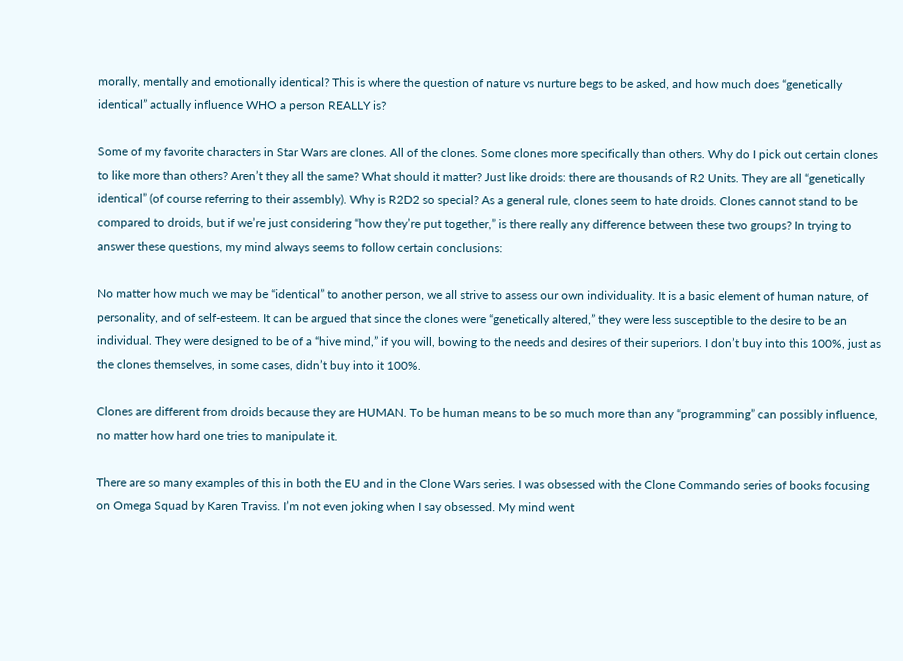morally, mentally and emotionally identical? This is where the question of nature vs nurture begs to be asked, and how much does “genetically identical” actually influence WHO a person REALLY is?

Some of my favorite characters in Star Wars are clones. All of the clones. Some clones more specifically than others. Why do I pick out certain clones to like more than others? Aren’t they all the same? What should it matter? Just like droids: there are thousands of R2 Units. They are all “genetically identical” (of course referring to their assembly). Why is R2D2 so special? As a general rule, clones seem to hate droids. Clones cannot stand to be compared to droids, but if we’re just considering “how they’re put together,” is there really any difference between these two groups? In trying to answer these questions, my mind always seems to follow certain conclusions:

No matter how much we may be “identical” to another person, we all strive to assess our own individuality. It is a basic element of human nature, of personality, and of self-esteem. It can be argued that since the clones were “genetically altered,” they were less susceptible to the desire to be an individual. They were designed to be of a “hive mind,” if you will, bowing to the needs and desires of their superiors. I don’t buy into this 100%, just as the clones themselves, in some cases, didn’t buy into it 100%.

Clones are different from droids because they are HUMAN. To be human means to be so much more than any “programming” can possibly influence, no matter how hard one tries to manipulate it.

There are so many examples of this in both the EU and in the Clone Wars series. I was obsessed with the Clone Commando series of books focusing on Omega Squad by Karen Traviss. I’m not even joking when I say obsessed. My mind went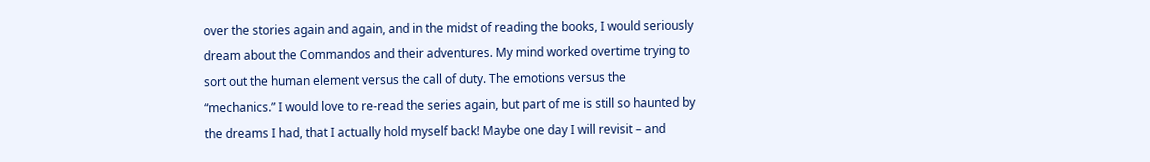over the stories again and again, and in the midst of reading the books, I would seriously dream about the Commandos and their adventures. My mind worked overtime trying to sort out the human element versus the call of duty. The emotions versus the “mechanics.” I would love to re-read the series again, but part of me is still so haunted by the dreams I had, that I actually hold myself back! Maybe one day I will revisit – and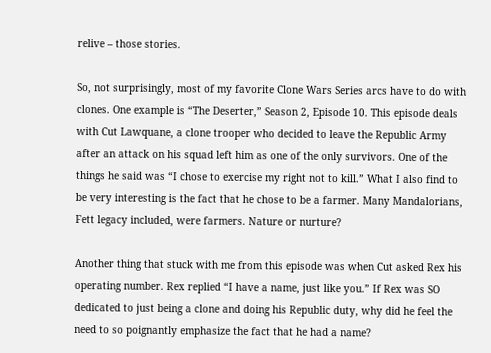relive – those stories.

So, not surprisingly, most of my favorite Clone Wars Series arcs have to do with clones. One example is “The Deserter,” Season 2, Episode 10. This episode deals with Cut Lawquane, a clone trooper who decided to leave the Republic Army after an attack on his squad left him as one of the only survivors. One of the things he said was “I chose to exercise my right not to kill.” What I also find to be very interesting is the fact that he chose to be a farmer. Many Mandalorians, Fett legacy included, were farmers. Nature or nurture?

Another thing that stuck with me from this episode was when Cut asked Rex his operating number. Rex replied “I have a name, just like you.” If Rex was SO dedicated to just being a clone and doing his Republic duty, why did he feel the need to so poignantly emphasize the fact that he had a name?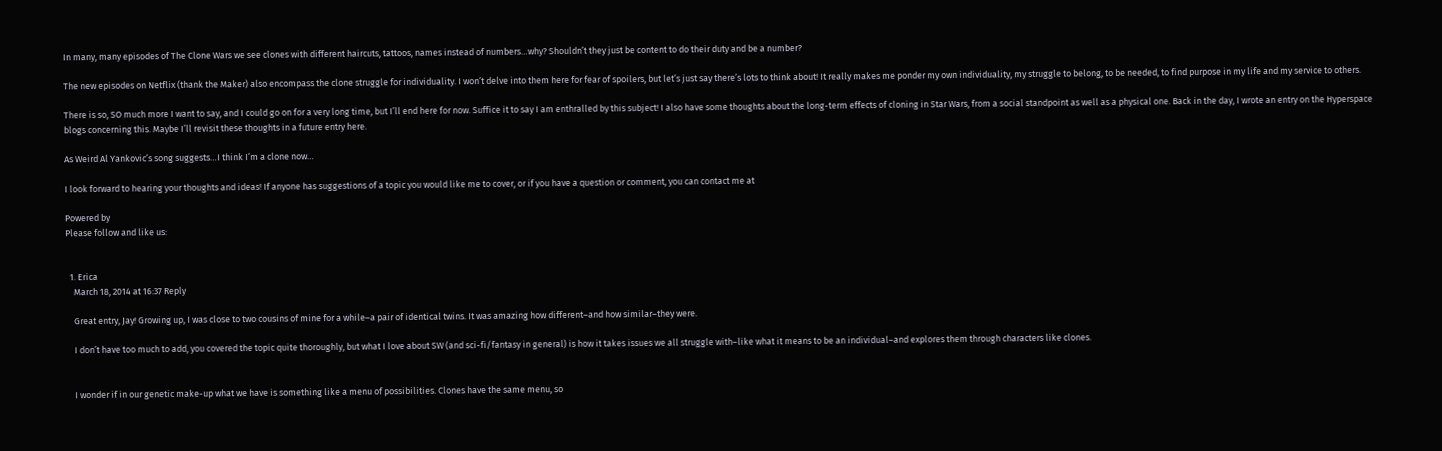In many, many episodes of The Clone Wars we see clones with different haircuts, tattoos, names instead of numbers…why? Shouldn’t they just be content to do their duty and be a number?

The new episodes on Netflix (thank the Maker) also encompass the clone struggle for individuality. I won’t delve into them here for fear of spoilers, but let’s just say there’s lots to think about! It really makes me ponder my own individuality, my struggle to belong, to be needed, to find purpose in my life and my service to others.

There is so, SO much more I want to say, and I could go on for a very long time, but I’ll end here for now. Suffice it to say I am enthralled by this subject! I also have some thoughts about the long-term effects of cloning in Star Wars, from a social standpoint as well as a physical one. Back in the day, I wrote an entry on the Hyperspace blogs concerning this. Maybe I’ll revisit these thoughts in a future entry here.

As Weird Al Yankovic’s song suggests…I think I’m a clone now…

I look forward to hearing your thoughts and ideas! If anyone has suggestions of a topic you would like me to cover, or if you have a question or comment, you can contact me at

Powered by
Please follow and like us:


  1. Erica
    March 18, 2014 at 16:37 Reply

    Great entry, Jay! Growing up, I was close to two cousins of mine for a while–a pair of identical twins. It was amazing how different–and how similar–they were.

    I don’t have too much to add, you covered the topic quite thoroughly, but what I love about SW (and sci-fi/fantasy in general) is how it takes issues we all struggle with–like what it means to be an individual–and explores them through characters like clones.


    I wonder if in our genetic make-up what we have is something like a menu of possibilities. Clones have the same menu, so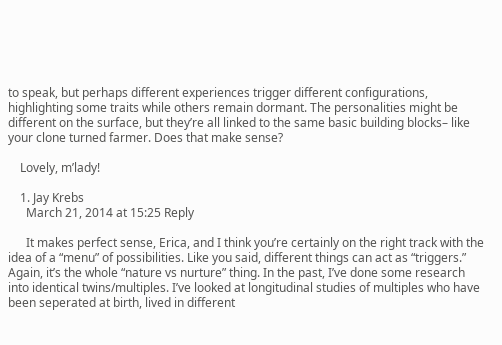to speak, but perhaps different experiences trigger different configurations, highlighting some traits while others remain dormant. The personalities might be different on the surface, but they’re all linked to the same basic building blocks– like your clone turned farmer. Does that make sense?

    Lovely, m’lady!

    1. Jay Krebs
      March 21, 2014 at 15:25 Reply

      It makes perfect sense, Erica, and I think you’re certainly on the right track with the idea of a “menu” of possibilities. Like you said, different things can act as “triggers.” Again, it’s the whole “nature vs nurture” thing. In the past, I’ve done some research into identical twins/multiples. I’ve looked at longitudinal studies of multiples who have been seperated at birth, lived in different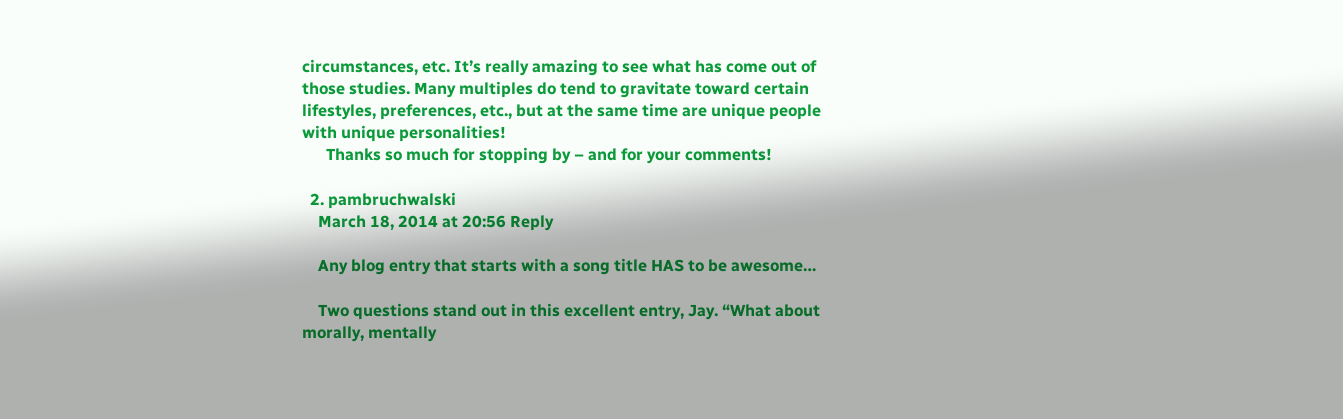circumstances, etc. It’s really amazing to see what has come out of those studies. Many multiples do tend to gravitate toward certain lifestyles, preferences, etc., but at the same time are unique people with unique personalities!
      Thanks so much for stopping by – and for your comments!

  2. pambruchwalski
    March 18, 2014 at 20:56 Reply

    Any blog entry that starts with a song title HAS to be awesome…

    Two questions stand out in this excellent entry, Jay. “What about morally, mentally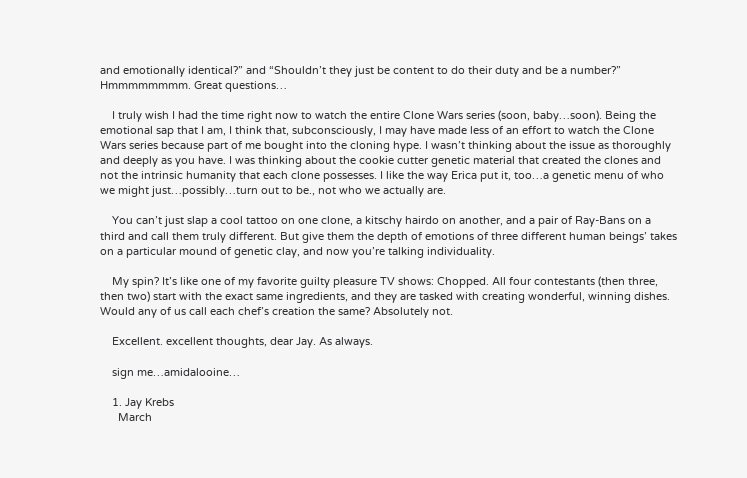and emotionally identical?” and “Shouldn’t they just be content to do their duty and be a number?” Hmmmmmmmm. Great questions…

    I truly wish I had the time right now to watch the entire Clone Wars series (soon, baby…soon). Being the emotional sap that I am, I think that, subconsciously, I may have made less of an effort to watch the Clone Wars series because part of me bought into the cloning hype. I wasn’t thinking about the issue as thoroughly and deeply as you have. I was thinking about the cookie cutter genetic material that created the clones and not the intrinsic humanity that each clone possesses. I like the way Erica put it, too…a genetic menu of who we might just…possibly…turn out to be., not who we actually are.

    You can’t just slap a cool tattoo on one clone, a kitschy hairdo on another, and a pair of Ray-Bans on a third and call them truly different. But give them the depth of emotions of three different human beings’ takes on a particular mound of genetic clay, and now you’re talking individuality.

    My spin? It’s like one of my favorite guilty pleasure TV shows: Chopped. All four contestants (then three, then two) start with the exact same ingredients, and they are tasked with creating wonderful, winning dishes. Would any of us call each chef’s creation the same? Absolutely not.

    Excellent. excellent thoughts, dear Jay. As always.

    sign me…amidalooine…

    1. Jay Krebs
      March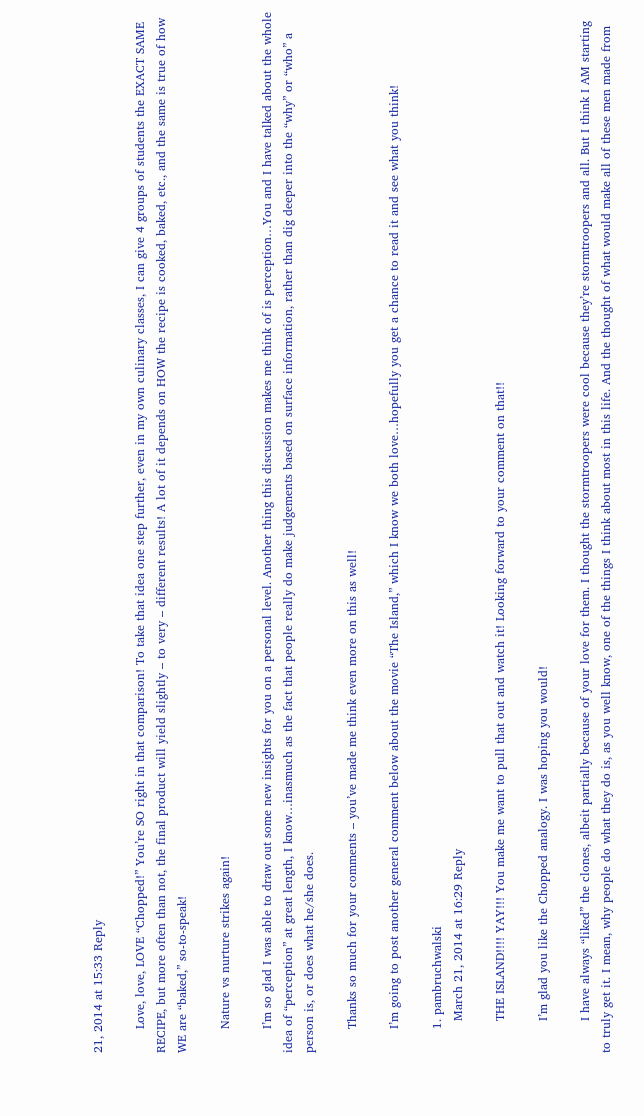21, 2014 at 15:33 Reply

      Love, love, LOVE “Chopped!” You’re SO right in that comparison! To take that idea one step further, even in my own culinary classes, I can give 4 groups of students the EXACT SAME RECIPE, but more often than not, the final product will yield slightly – to very – different results! A lot of it depends on HOW the recipe is cooked, baked, etc., and the same is true of how WE are “baked,” so-to-speak!

      Nature vs nurture strikes again!

      I’m so glad I was able to draw out some new insights for you on a personal level. Another thing this discussion makes me think of is perception…You and I have talked about the whole idea of “perception” at great length, I know…inasmuch as the fact that people really do make judgements based on surface information, rather than dig deeper into the “why” or “who” a person is, or does what he/she does.

      Thanks so much for your comments – you’ve made me think even more on this as well!

      I’m going to post another general comment below about the movie “The Island,” which I know we both love…hopefully you get a chance to read it and see what you think!

      1. pambruchwalski
        March 21, 2014 at 16:29 Reply

        THE ISLAND!!!! YAY!!! You make me want to pull that out and watch it! Looking forward to your comment on that!!

        I’m glad you like the Chopped analogy. I was hoping you would!

        I have always “liked” the clones, albeit partially because of your love for them. I thought the stormtroopers were cool because they’re stormtroopers and all. But I think I AM starting to truly get it. I mean, why people do what they do is, as you well know, one of the things I think about most in this life. And the thought of what would make all of these men made from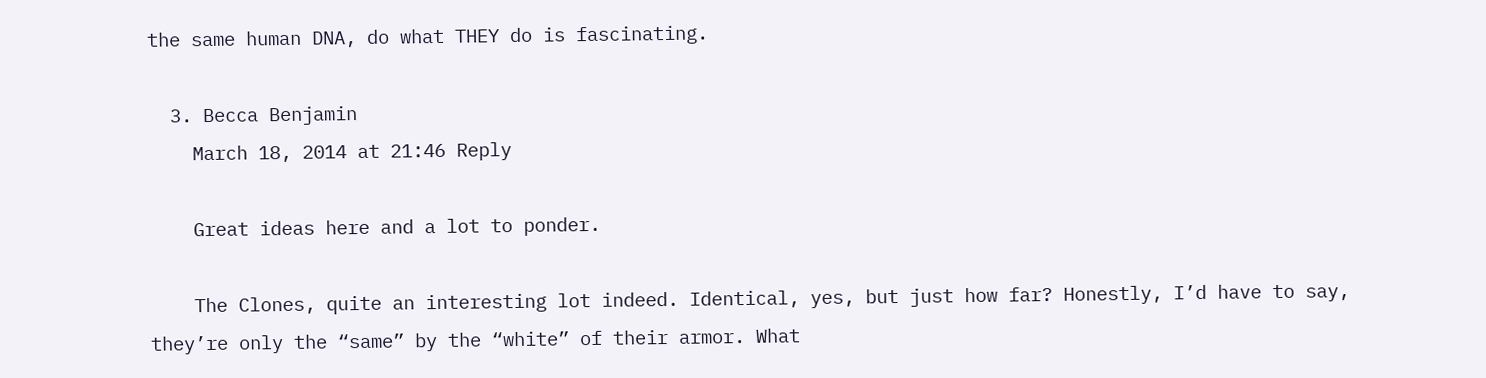the same human DNA, do what THEY do is fascinating.

  3. Becca Benjamin
    March 18, 2014 at 21:46 Reply

    Great ideas here and a lot to ponder.

    The Clones, quite an interesting lot indeed. Identical, yes, but just how far? Honestly, I’d have to say, they’re only the “same” by the “white” of their armor. What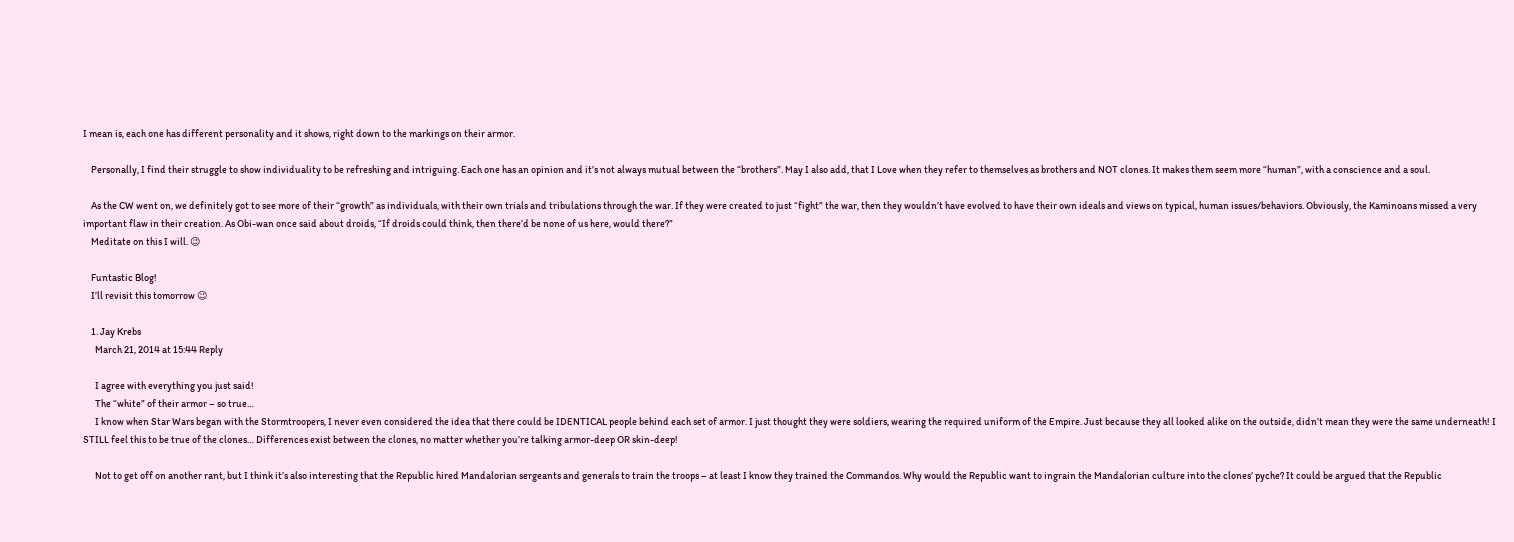I mean is, each one has different personality and it shows, right down to the markings on their armor.

    Personally, I find their struggle to show individuality to be refreshing and intriguing. Each one has an opinion and it’s not always mutual between the “brothers”. May I also add, that I Love when they refer to themselves as brothers and NOT clones. It makes them seem more “human”, with a conscience and a soul.

    As the CW went on, we definitely got to see more of their “growth” as individuals, with their own trials and tribulations through the war. If they were created to just “fight” the war, then they wouldn’t have evolved to have their own ideals and views on typical, human issues/behaviors. Obviously, the Kaminoans missed a very important flaw in their creation. As Obi-wan once said about droids, “If droids could think, then there’d be none of us here, would there?”
    Meditate on this I will. 😉

    Funtastic Blog!
    I’ll revisit this tomorrow 😉

    1. Jay Krebs
      March 21, 2014 at 15:44 Reply

      I agree with everything you just said!
      The “white” of their armor – so true…
      I know when Star Wars began with the Stormtroopers, I never even considered the idea that there could be IDENTICAL people behind each set of armor. I just thought they were soldiers, wearing the required uniform of the Empire. Just because they all looked alike on the outside, didn’t mean they were the same underneath! I STILL feel this to be true of the clones… Differences exist between the clones, no matter whether you’re talking armor-deep OR skin-deep!

      Not to get off on another rant, but I think it’s also interesting that the Republic hired Mandalorian sergeants and generals to train the troops – at least I know they trained the Commandos. Why would the Republic want to ingrain the Mandalorian culture into the clones’ pyche? It could be argued that the Republic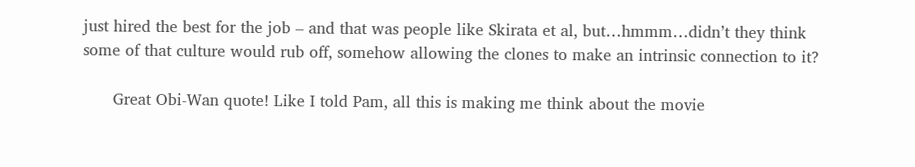just hired the best for the job – and that was people like Skirata et al, but…hmmm…didn’t they think some of that culture would rub off, somehow allowing the clones to make an intrinsic connection to it?

      Great Obi-Wan quote! Like I told Pam, all this is making me think about the movie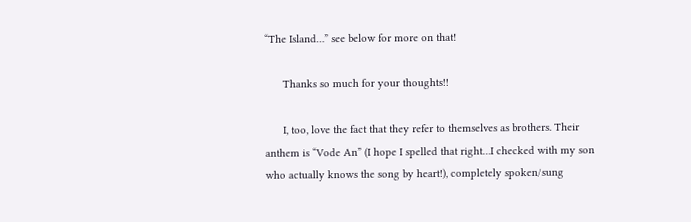“The Island…” see below for more on that!

      Thanks so much for your thoughts!!

      I, too, love the fact that they refer to themselves as brothers. Their anthem is “Vode An” (I hope I spelled that right…I checked with my son who actually knows the song by heart!), completely spoken/sung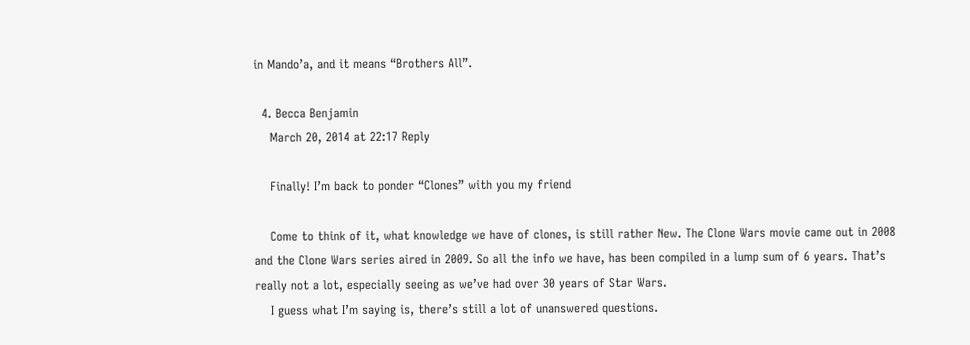in Mando’a, and it means “Brothers All”.

  4. Becca Benjamin
    March 20, 2014 at 22:17 Reply

    Finally! I’m back to ponder “Clones” with you my friend

    Come to think of it, what knowledge we have of clones, is still rather New. The Clone Wars movie came out in 2008 and the Clone Wars series aired in 2009. So all the info we have, has been compiled in a lump sum of 6 years. That’s really not a lot, especially seeing as we’ve had over 30 years of Star Wars.
    I guess what I’m saying is, there’s still a lot of unanswered questions.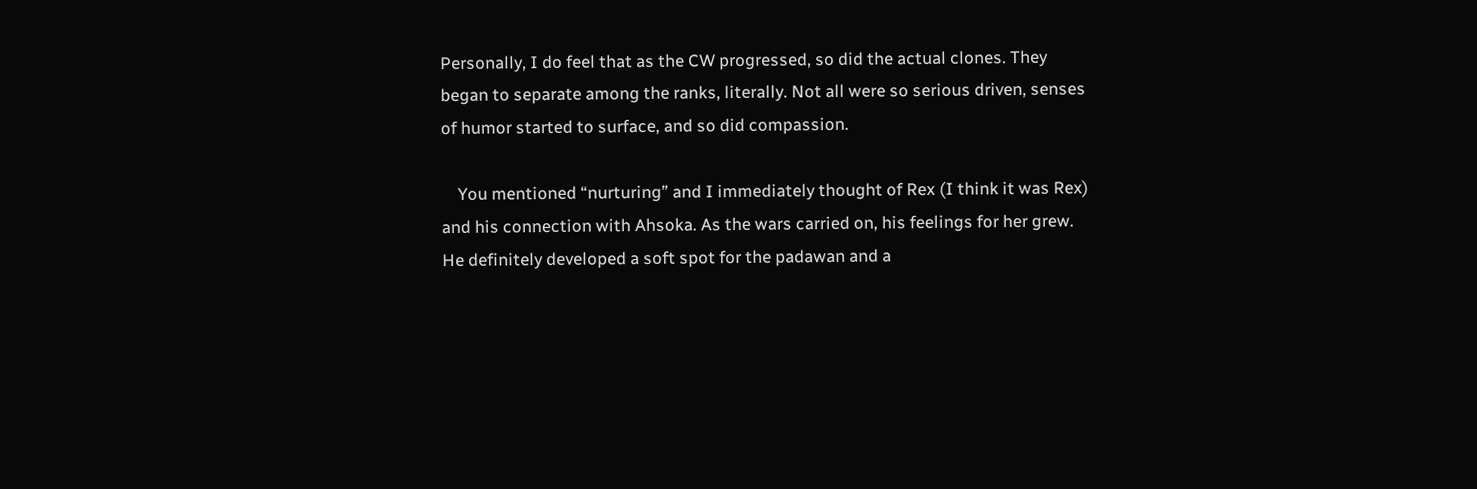Personally, I do feel that as the CW progressed, so did the actual clones. They began to separate among the ranks, literally. Not all were so serious driven, senses of humor started to surface, and so did compassion.

    You mentioned “nurturing” and I immediately thought of Rex (I think it was Rex) and his connection with Ahsoka. As the wars carried on, his feelings for her grew. He definitely developed a soft spot for the padawan and a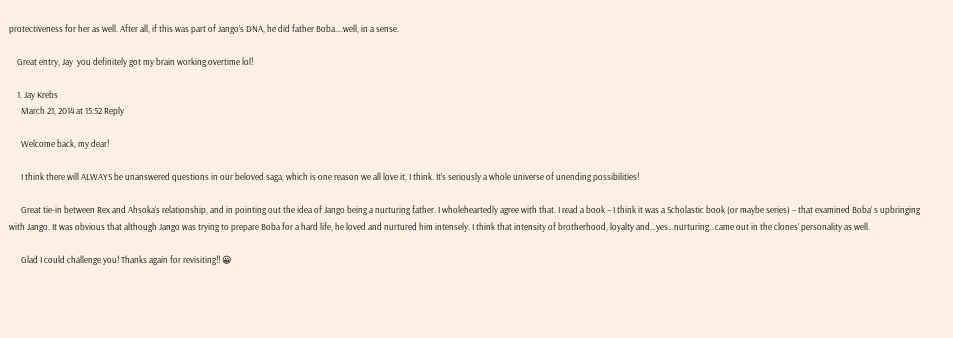protectiveness for her as well. After all, if this was part of Jango’s DNA, he did father Boba….well, in a sense.

    Great entry, Jay  you definitely got my brain working overtime lol!

    1. Jay Krebs
      March 21, 2014 at 15:52 Reply

      Welcome back, my dear!

      I think there will ALWAYS be unanswered questions in our beloved saga, which is one reason we all love it, I think. It’s seriously a whole universe of unending possibilities!

      Great tie-in between Rex and Ahsoka’s relationship, and in pointing out the idea of Jango being a nurturing father. I wholeheartedly agree with that. I read a book – I think it was a Scholastic book (or maybe series) – that examined Boba’ s upbringing with Jango. It was obvious that although Jango was trying to prepare Boba for a hard life, he loved and nurtured him intensely. I think that intensity of brotherhood, loyalty and…yes…nurturing…came out in the clones’ personality as well.

      Glad I could challenge you! Thanks again for revisiting!! 😀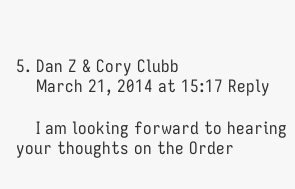5. Dan Z & Cory Clubb
    March 21, 2014 at 15:17 Reply

    I am looking forward to hearing your thoughts on the Order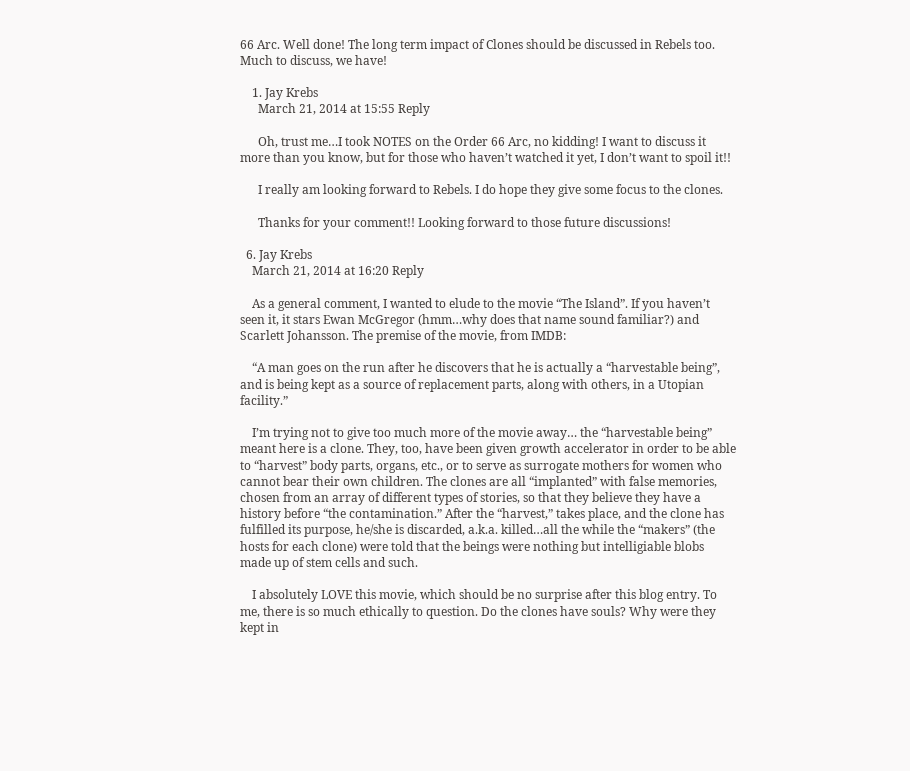66 Arc. Well done! The long term impact of Clones should be discussed in Rebels too. Much to discuss, we have!

    1. Jay Krebs
      March 21, 2014 at 15:55 Reply

      Oh, trust me…I took NOTES on the Order 66 Arc, no kidding! I want to discuss it more than you know, but for those who haven’t watched it yet, I don’t want to spoil it!!

      I really am looking forward to Rebels. I do hope they give some focus to the clones.

      Thanks for your comment!! Looking forward to those future discussions!

  6. Jay Krebs
    March 21, 2014 at 16:20 Reply

    As a general comment, I wanted to elude to the movie “The Island”. If you haven’t seen it, it stars Ewan McGregor (hmm…why does that name sound familiar?) and Scarlett Johansson. The premise of the movie, from IMDB:

    “A man goes on the run after he discovers that he is actually a “harvestable being”, and is being kept as a source of replacement parts, along with others, in a Utopian facility.”

    I’m trying not to give too much more of the movie away… the “harvestable being” meant here is a clone. They, too, have been given growth accelerator in order to be able to “harvest” body parts, organs, etc., or to serve as surrogate mothers for women who cannot bear their own children. The clones are all “implanted” with false memories, chosen from an array of different types of stories, so that they believe they have a history before “the contamination.” After the “harvest,” takes place, and the clone has fulfilled its purpose, he/she is discarded, a.k.a. killed…all the while the “makers” (the hosts for each clone) were told that the beings were nothing but intelligiable blobs made up of stem cells and such.

    I absolutely LOVE this movie, which should be no surprise after this blog entry. To me, there is so much ethically to question. Do the clones have souls? Why were they kept in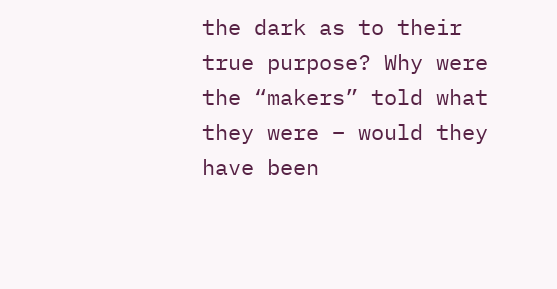the dark as to their true purpose? Why were the “makers” told what they were – would they have been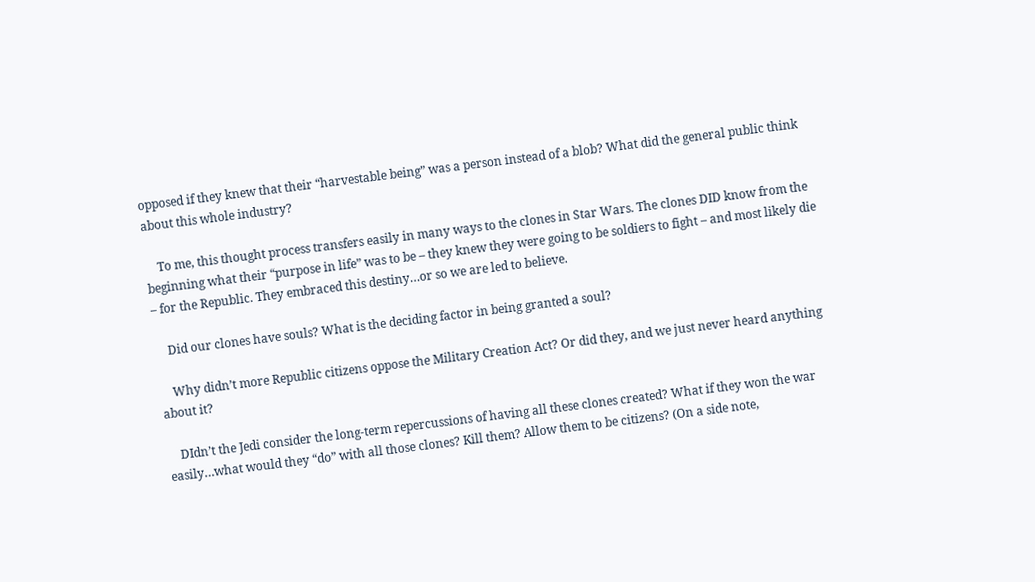opposed if they knew that their “harvestable being” was a person instead of a blob? What did the general public think about this whole industry?

    To me, this thought process transfers easily in many ways to the clones in Star Wars. The clones DID know from the beginning what their “purpose in life” was to be – they knew they were going to be soldiers to fight – and most likely die – for the Republic. They embraced this destiny…or so we are led to believe.

    Did our clones have souls? What is the deciding factor in being granted a soul?

    Why didn’t more Republic citizens oppose the Military Creation Act? Or did they, and we just never heard anything about it?

    DIdn’t the Jedi consider the long-term repercussions of having all these clones created? What if they won the war easily…what would they “do” with all those clones? Kill them? Allow them to be citizens? (On a side note,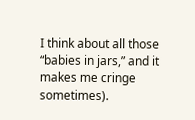I think about all those “babies in jars,” and it makes me cringe sometimes).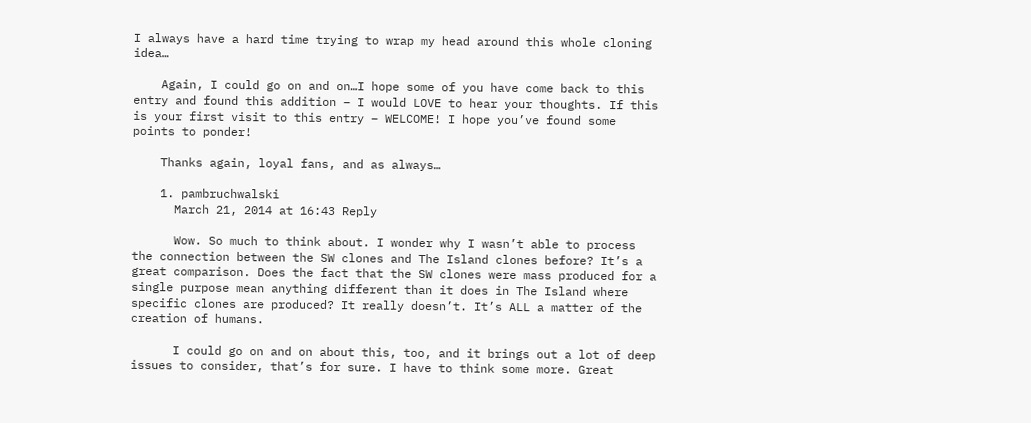I always have a hard time trying to wrap my head around this whole cloning idea…

    Again, I could go on and on…I hope some of you have come back to this entry and found this addition – I would LOVE to hear your thoughts. If this is your first visit to this entry – WELCOME! I hope you’ve found some points to ponder!

    Thanks again, loyal fans, and as always…

    1. pambruchwalski
      March 21, 2014 at 16:43 Reply

      Wow. So much to think about. I wonder why I wasn’t able to process the connection between the SW clones and The Island clones before? It’s a great comparison. Does the fact that the SW clones were mass produced for a single purpose mean anything different than it does in The Island where specific clones are produced? It really doesn’t. It’s ALL a matter of the creation of humans.

      I could go on and on about this, too, and it brings out a lot of deep issues to consider, that’s for sure. I have to think some more. Great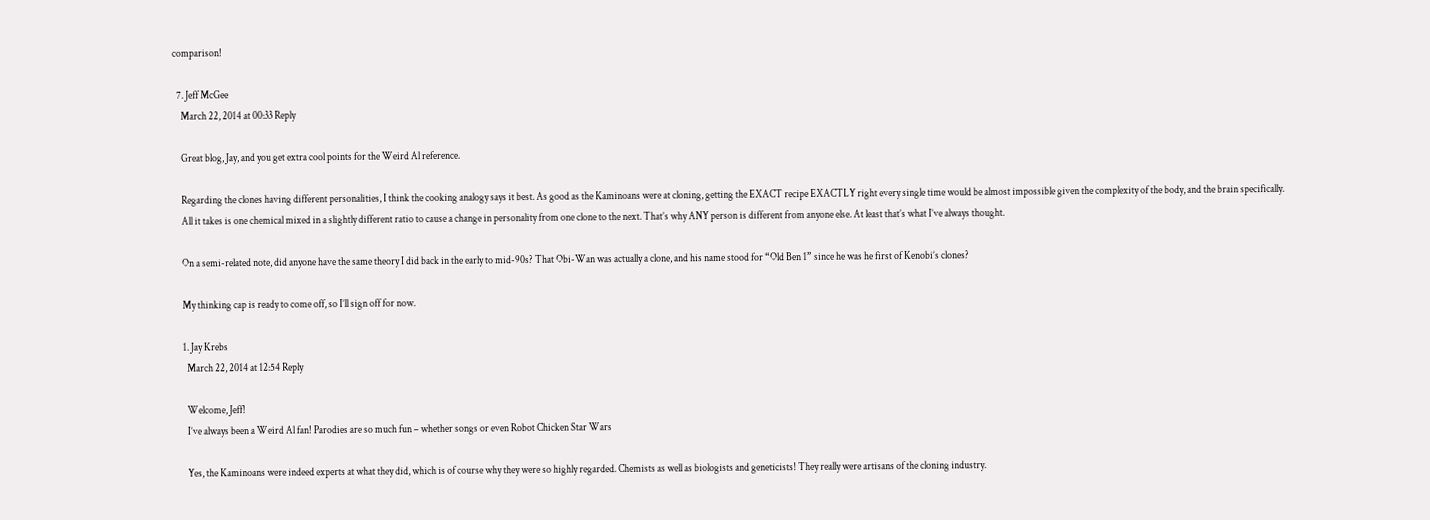comparison!

  7. Jeff McGee
    March 22, 2014 at 00:33 Reply

    Great blog, Jay, and you get extra cool points for the Weird Al reference.

    Regarding the clones having different personalities, I think the cooking analogy says it best. As good as the Kaminoans were at cloning, getting the EXACT recipe EXACTLY right every single time would be almost impossible given the complexity of the body, and the brain specifically.
    All it takes is one chemical mixed in a slightly different ratio to cause a change in personality from one clone to the next. That’s why ANY person is different from anyone else. At least that’s what I’ve always thought.

    On a semi-related note, did anyone have the same theory I did back in the early to mid-90s? That Obi-Wan was actually a clone, and his name stood for “Old Ben 1” since he was he first of Kenobi’s clones?

    My thinking cap is ready to come off, so I’ll sign off for now.

    1. Jay Krebs
      March 22, 2014 at 12:54 Reply

      Welcome, Jeff!
      I’ve always been a Weird Al fan! Parodies are so much fun – whether songs or even Robot Chicken Star Wars

      Yes, the Kaminoans were indeed experts at what they did, which is of course why they were so highly regarded. Chemists as well as biologists and geneticists! They really were artisans of the cloning industry.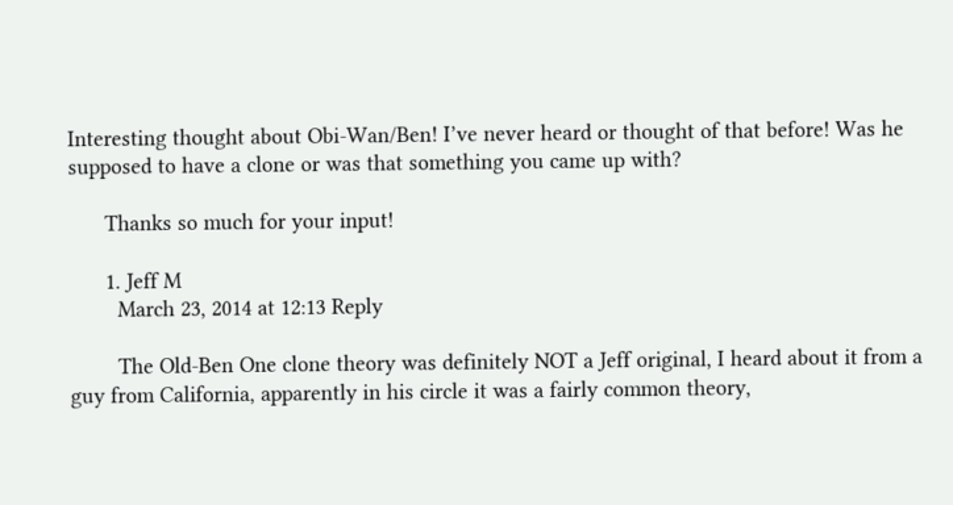Interesting thought about Obi-Wan/Ben! I’ve never heard or thought of that before! Was he supposed to have a clone or was that something you came up with?

      Thanks so much for your input!

      1. Jeff M
        March 23, 2014 at 12:13 Reply

        The Old-Ben One clone theory was definitely NOT a Jeff original, I heard about it from a guy from California, apparently in his circle it was a fairly common theory,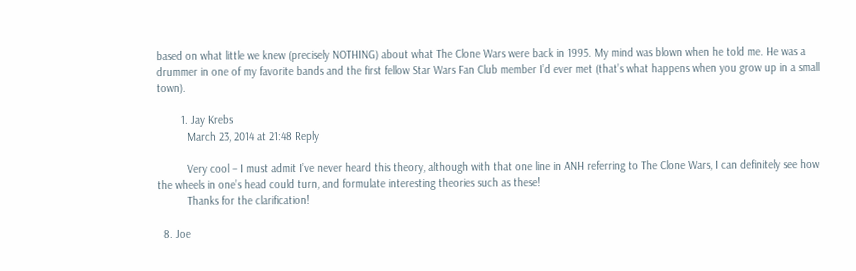based on what little we knew (precisely NOTHING) about what The Clone Wars were back in 1995. My mind was blown when he told me. He was a drummer in one of my favorite bands and the first fellow Star Wars Fan Club member I’d ever met (that’s what happens when you grow up in a small town).

        1. Jay Krebs
          March 23, 2014 at 21:48 Reply

          Very cool – I must admit I’ve never heard this theory, although with that one line in ANH referring to The Clone Wars, I can definitely see how the wheels in one’s head could turn, and formulate interesting theories such as these!
          Thanks for the clarification!

  8. Joe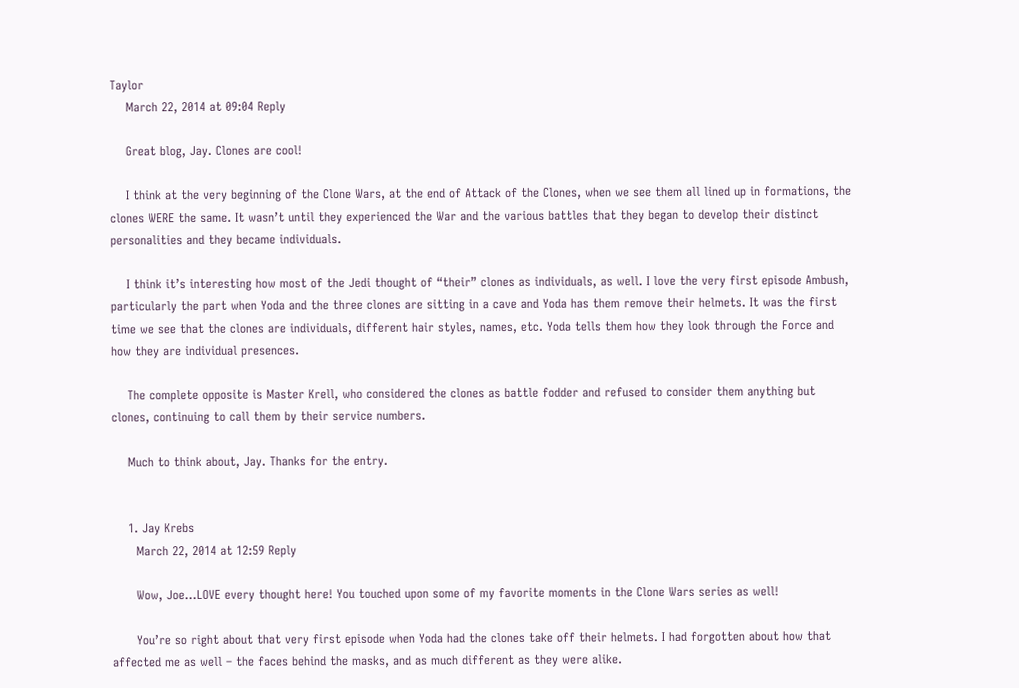Taylor
    March 22, 2014 at 09:04 Reply

    Great blog, Jay. Clones are cool!

    I think at the very beginning of the Clone Wars, at the end of Attack of the Clones, when we see them all lined up in formations, the clones WERE the same. It wasn’t until they experienced the War and the various battles that they began to develop their distinct personalities and they became individuals.

    I think it’s interesting how most of the Jedi thought of “their” clones as individuals, as well. I love the very first episode Ambush, particularly the part when Yoda and the three clones are sitting in a cave and Yoda has them remove their helmets. It was the first time we see that the clones are individuals, different hair styles, names, etc. Yoda tells them how they look through the Force and how they are individual presences.

    The complete opposite is Master Krell, who considered the clones as battle fodder and refused to consider them anything but clones, continuing to call them by their service numbers.

    Much to think about, Jay. Thanks for the entry.


    1. Jay Krebs
      March 22, 2014 at 12:59 Reply

      Wow, Joe…LOVE every thought here! You touched upon some of my favorite moments in the Clone Wars series as well!

      You’re so right about that very first episode when Yoda had the clones take off their helmets. I had forgotten about how that affected me as well – the faces behind the masks, and as much different as they were alike.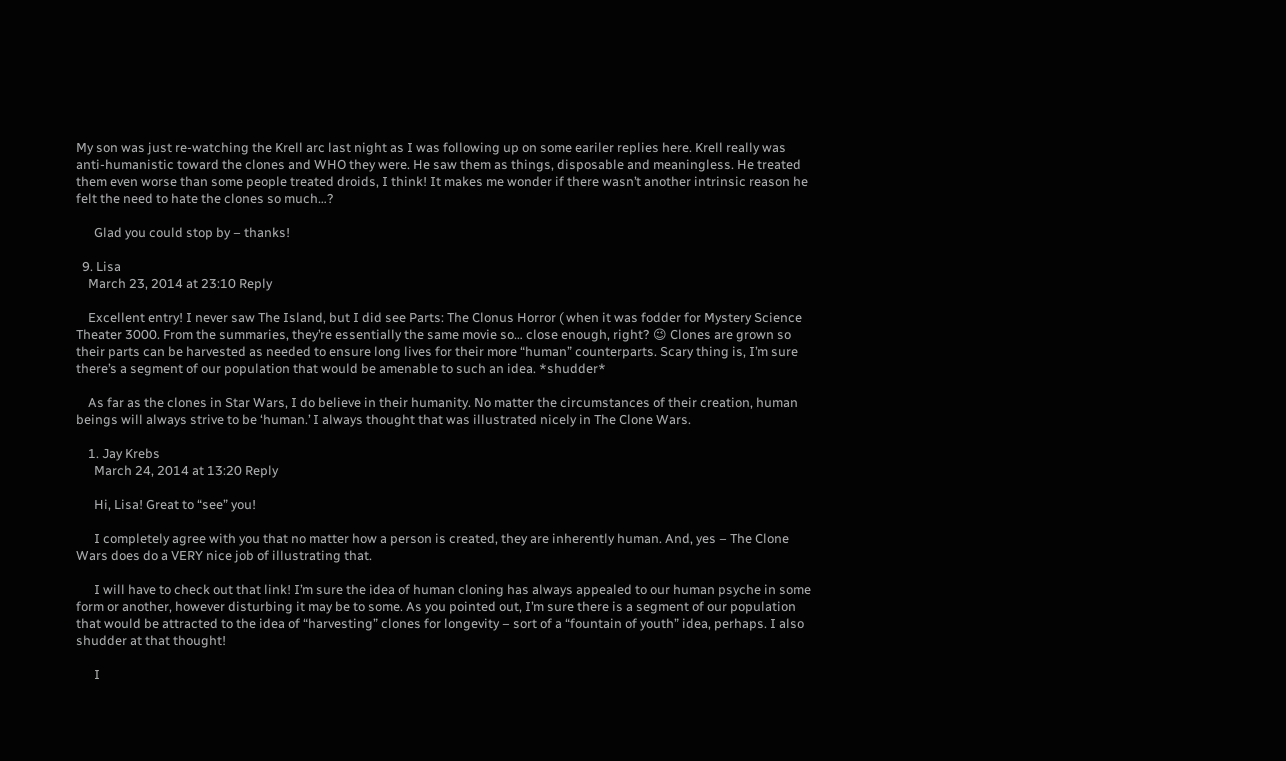My son was just re-watching the Krell arc last night as I was following up on some eariler replies here. Krell really was anti-humanistic toward the clones and WHO they were. He saw them as things, disposable and meaningless. He treated them even worse than some people treated droids, I think! It makes me wonder if there wasn’t another intrinsic reason he felt the need to hate the clones so much…?

      Glad you could stop by – thanks!

  9. Lisa
    March 23, 2014 at 23:10 Reply

    Excellent entry! I never saw The Island, but I did see Parts: The Clonus Horror ( when it was fodder for Mystery Science Theater 3000. From the summaries, they’re essentially the same movie so… close enough, right? 😉 Clones are grown so their parts can be harvested as needed to ensure long lives for their more “human” counterparts. Scary thing is, I’m sure there’s a segment of our population that would be amenable to such an idea. *shudder*

    As far as the clones in Star Wars, I do believe in their humanity. No matter the circumstances of their creation, human beings will always strive to be ‘human.’ I always thought that was illustrated nicely in The Clone Wars.

    1. Jay Krebs
      March 24, 2014 at 13:20 Reply

      Hi, Lisa! Great to “see” you!

      I completely agree with you that no matter how a person is created, they are inherently human. And, yes – The Clone Wars does do a VERY nice job of illustrating that.

      I will have to check out that link! I’m sure the idea of human cloning has always appealed to our human psyche in some form or another, however disturbing it may be to some. As you pointed out, I’m sure there is a segment of our population that would be attracted to the idea of “harvesting” clones for longevity – sort of a “fountain of youth” idea, perhaps. I also shudder at that thought!

      I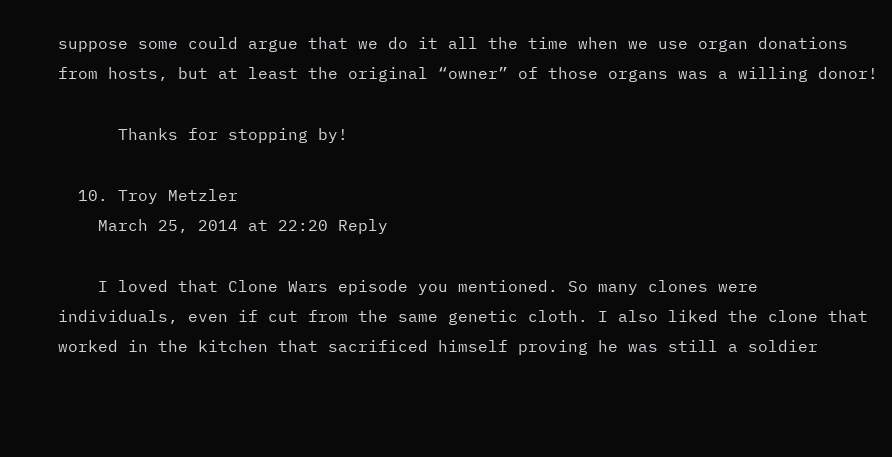suppose some could argue that we do it all the time when we use organ donations from hosts, but at least the original “owner” of those organs was a willing donor!

      Thanks for stopping by!

  10. Troy Metzler
    March 25, 2014 at 22:20 Reply

    I loved that Clone Wars episode you mentioned. So many clones were individuals, even if cut from the same genetic cloth. I also liked the clone that worked in the kitchen that sacrificed himself proving he was still a soldier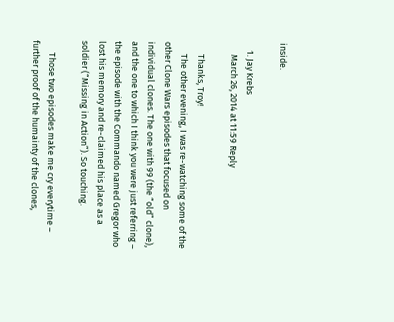inside.

    1. Jay Krebs
      March 26, 2014 at 11:59 Reply

      Thanks, Troy!
      The other evening, I was re-watching some of the other Clone Wars episodes that focused on individual clones. The one with 99 (the “old” clone), and the one to which I think you were just referring – the episode with the Commando named Gregor who lost his memory and re-claimed his place as a soldier (“Missing in Action”). So touching.

      Those two episodes make me cry everytime – further proof of the humainty of the clones,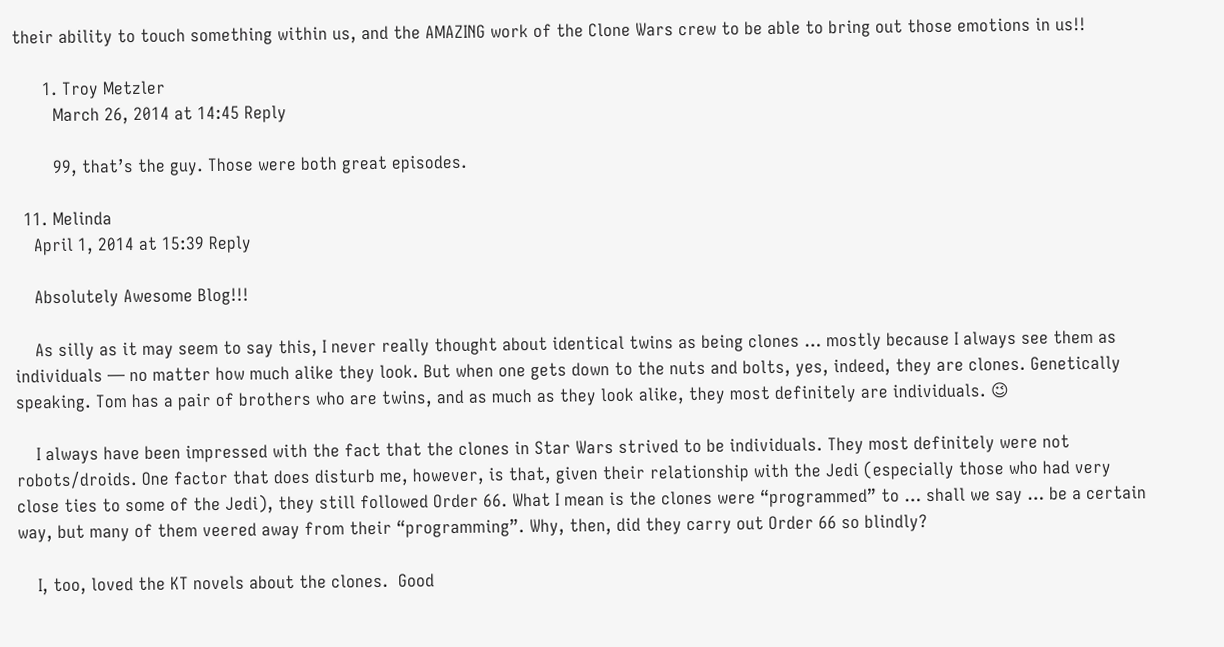their ability to touch something within us, and the AMAZING work of the Clone Wars crew to be able to bring out those emotions in us!!

      1. Troy Metzler
        March 26, 2014 at 14:45 Reply

        99, that’s the guy. Those were both great episodes.

  11. Melinda
    April 1, 2014 at 15:39 Reply

    Absolutely Awesome Blog!!!

    As silly as it may seem to say this, I never really thought about identical twins as being clones … mostly because I always see them as individuals — no matter how much alike they look. But when one gets down to the nuts and bolts, yes, indeed, they are clones. Genetically speaking. Tom has a pair of brothers who are twins, and as much as they look alike, they most definitely are individuals. 😉

    I always have been impressed with the fact that the clones in Star Wars strived to be individuals. They most definitely were not robots/droids. One factor that does disturb me, however, is that, given their relationship with the Jedi (especially those who had very close ties to some of the Jedi), they still followed Order 66. What I mean is the clones were “programmed” to … shall we say … be a certain way, but many of them veered away from their “programming”. Why, then, did they carry out Order 66 so blindly?

    I, too, loved the KT novels about the clones.  Good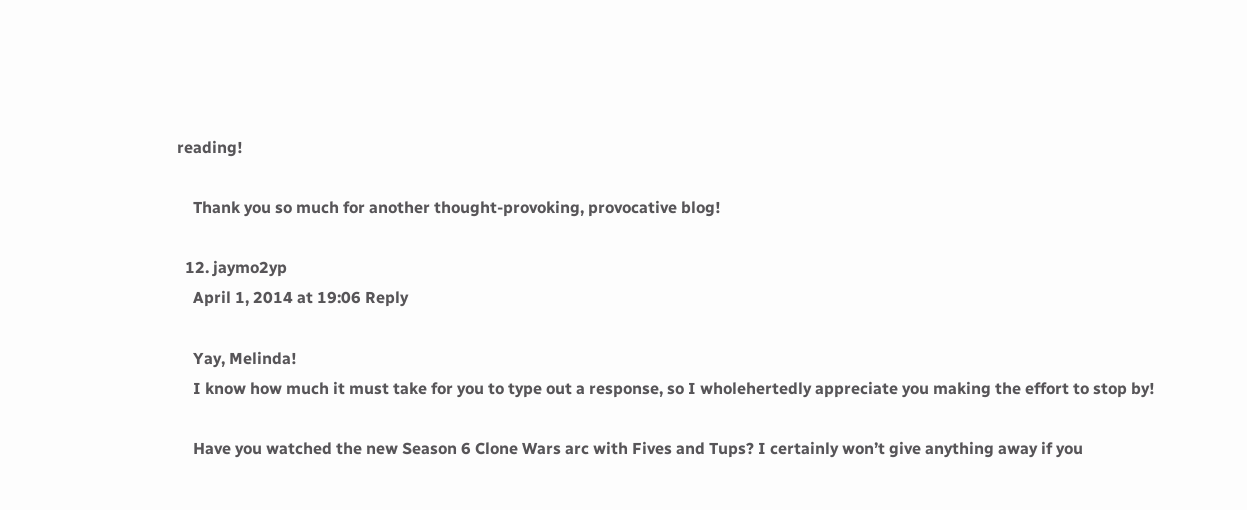reading!

    Thank you so much for another thought-provoking, provocative blog!

  12. jaymo2yp
    April 1, 2014 at 19:06 Reply

    Yay, Melinda!
    I know how much it must take for you to type out a response, so I wholehertedly appreciate you making the effort to stop by!

    Have you watched the new Season 6 Clone Wars arc with Fives and Tups? I certainly won’t give anything away if you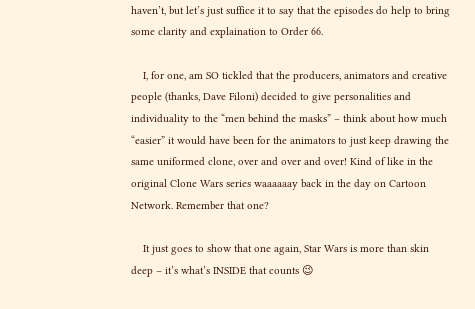haven’t, but let’s just suffice it to say that the episodes do help to bring some clarity and explaination to Order 66.

    I, for one, am SO tickled that the producers, animators and creative people (thanks, Dave Filoni) decided to give personalities and individuality to the “men behind the masks” – think about how much “easier” it would have been for the animators to just keep drawing the same uniformed clone, over and over and over! Kind of like in the original Clone Wars series waaaaaay back in the day on Cartoon Network. Remember that one?

    It just goes to show that one again, Star Wars is more than skin deep – it’s what’s INSIDE that counts 😉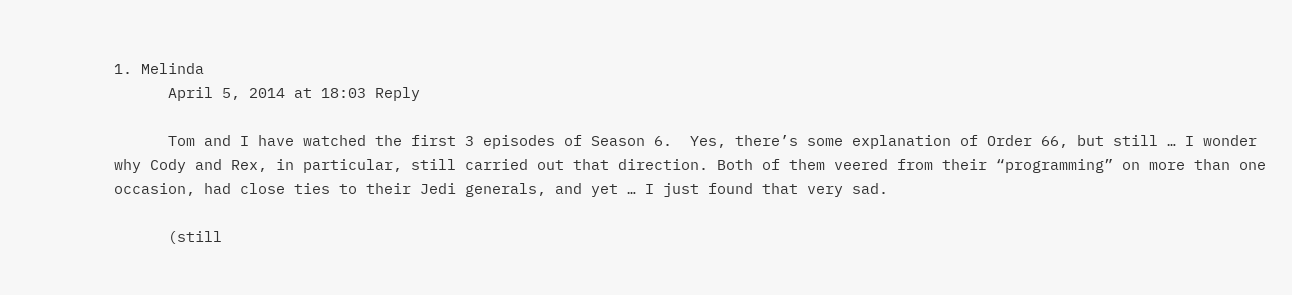1. Melinda
      April 5, 2014 at 18:03 Reply

      Tom and I have watched the first 3 episodes of Season 6.  Yes, there’s some explanation of Order 66, but still … I wonder why Cody and Rex, in particular, still carried out that direction. Both of them veered from their “programming” on more than one occasion, had close ties to their Jedi generals, and yet … I just found that very sad.

      (still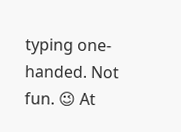typing one-handed. Not fun. 😉 At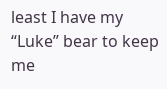least I have my “Luke” bear to keep me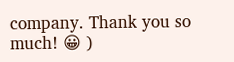company. Thank you so much! 😀 )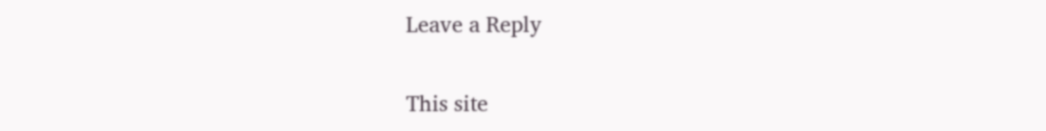Leave a Reply

This site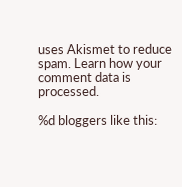uses Akismet to reduce spam. Learn how your comment data is processed.

%d bloggers like this: